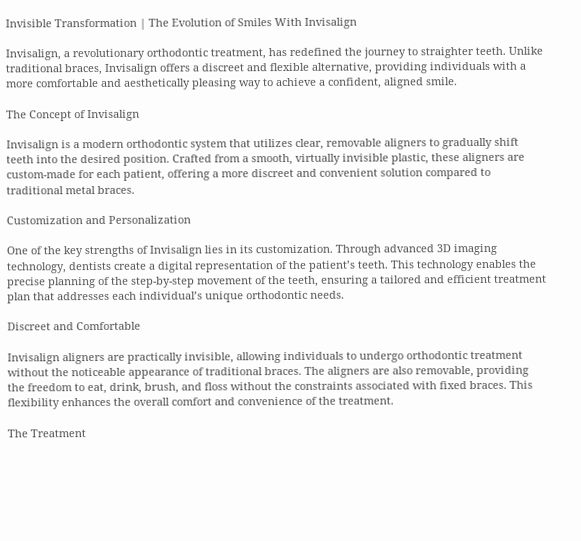Invisible Transformation | The Evolution of Smiles With Invisalign

Invisalign, a revolutionary orthodontic treatment, has redefined the journey to straighter teeth. Unlike traditional braces, Invisalign offers a discreet and flexible alternative, providing individuals with a more comfortable and aesthetically pleasing way to achieve a confident, aligned smile.

The Concept of Invisalign

Invisalign is a modern orthodontic system that utilizes clear, removable aligners to gradually shift teeth into the desired position. Crafted from a smooth, virtually invisible plastic, these aligners are custom-made for each patient, offering a more discreet and convenient solution compared to traditional metal braces.

Customization and Personalization

One of the key strengths of Invisalign lies in its customization. Through advanced 3D imaging technology, dentists create a digital representation of the patient’s teeth. This technology enables the precise planning of the step-by-step movement of the teeth, ensuring a tailored and efficient treatment plan that addresses each individual’s unique orthodontic needs.

Discreet and Comfortable

Invisalign aligners are practically invisible, allowing individuals to undergo orthodontic treatment without the noticeable appearance of traditional braces. The aligners are also removable, providing the freedom to eat, drink, brush, and floss without the constraints associated with fixed braces. This flexibility enhances the overall comfort and convenience of the treatment.

The Treatment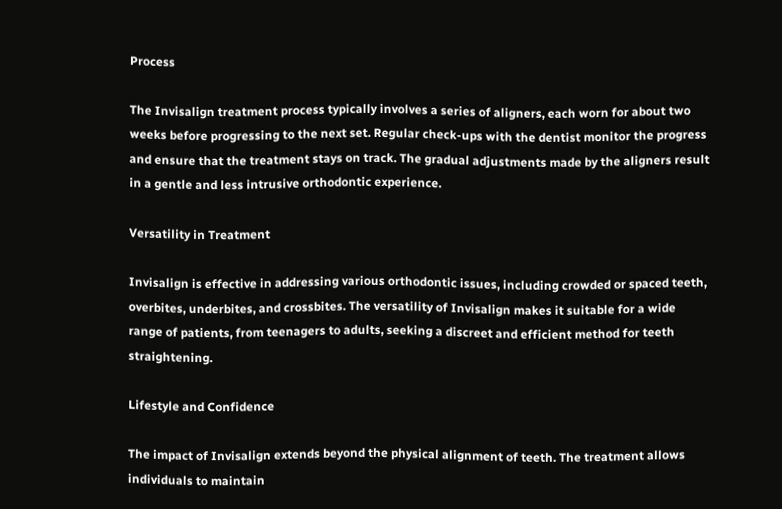Process

The Invisalign treatment process typically involves a series of aligners, each worn for about two weeks before progressing to the next set. Regular check-ups with the dentist monitor the progress and ensure that the treatment stays on track. The gradual adjustments made by the aligners result in a gentle and less intrusive orthodontic experience.

Versatility in Treatment

Invisalign is effective in addressing various orthodontic issues, including crowded or spaced teeth, overbites, underbites, and crossbites. The versatility of Invisalign makes it suitable for a wide range of patients, from teenagers to adults, seeking a discreet and efficient method for teeth straightening.

Lifestyle and Confidence

The impact of Invisalign extends beyond the physical alignment of teeth. The treatment allows individuals to maintain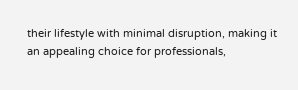their lifestyle with minimal disruption, making it an appealing choice for professionals,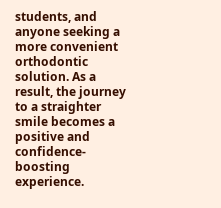students, and anyone seeking a more convenient orthodontic solution. As a result, the journey to a straighter smile becomes a positive and confidence-boosting experience.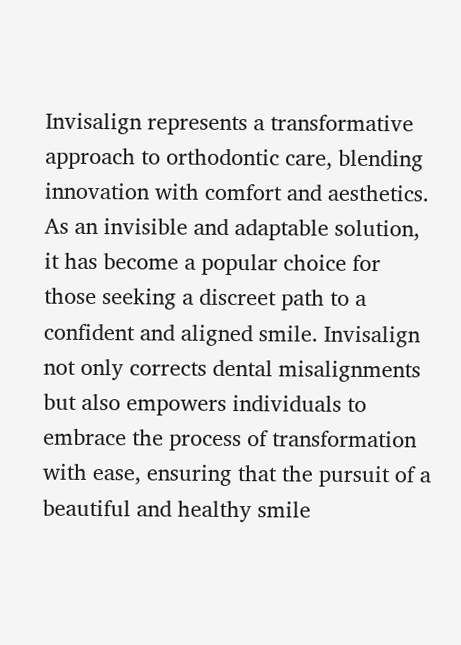Invisalign represents a transformative approach to orthodontic care, blending innovation with comfort and aesthetics. As an invisible and adaptable solution, it has become a popular choice for those seeking a discreet path to a confident and aligned smile. Invisalign not only corrects dental misalignments but also empowers individuals to embrace the process of transformation with ease, ensuring that the pursuit of a beautiful and healthy smile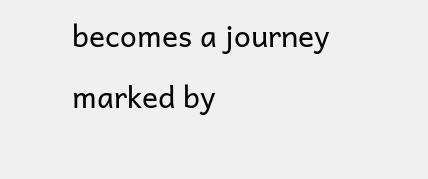becomes a journey marked by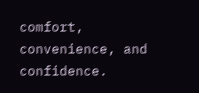comfort, convenience, and confidence.